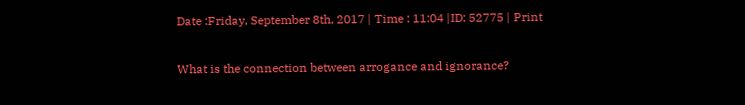Date :Friday, September 8th, 2017 | Time : 11:04 |ID: 52775 | Print

What is the connection between arrogance and ignorance?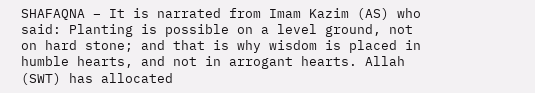SHAFAQNA – It is narrated from Imam Kazim (AS) who said: Planting is possible on a level ground, not on hard stone; and that is why wisdom is placed in humble hearts, and not in arrogant hearts. Allah (SWT) has allocated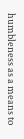humbleness as a means to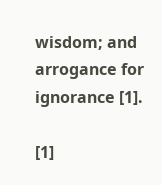wisdom; and arrogance for ignorance [1].

[1]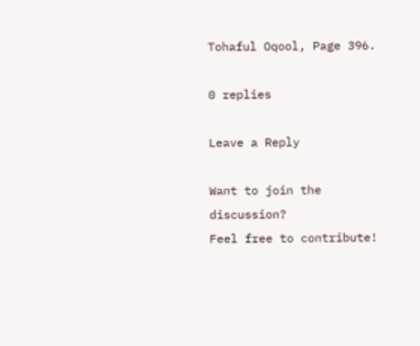Tohaful Oqool, Page 396.

0 replies

Leave a Reply

Want to join the discussion?
Feel free to contribute!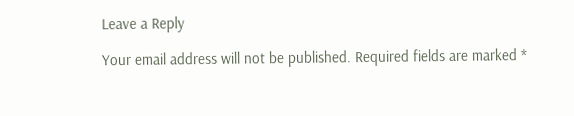Leave a Reply

Your email address will not be published. Required fields are marked *